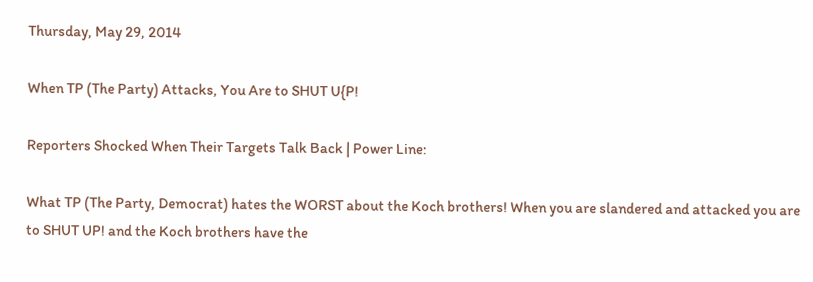Thursday, May 29, 2014

When TP (The Party) Attacks, You Are to SHUT U{P!

Reporters Shocked When Their Targets Talk Back | Power Line:

What TP (The Party, Democrat) hates the WORST about the Koch brothers! When you are slandered and attacked you are to SHUT UP! and the Koch brothers have the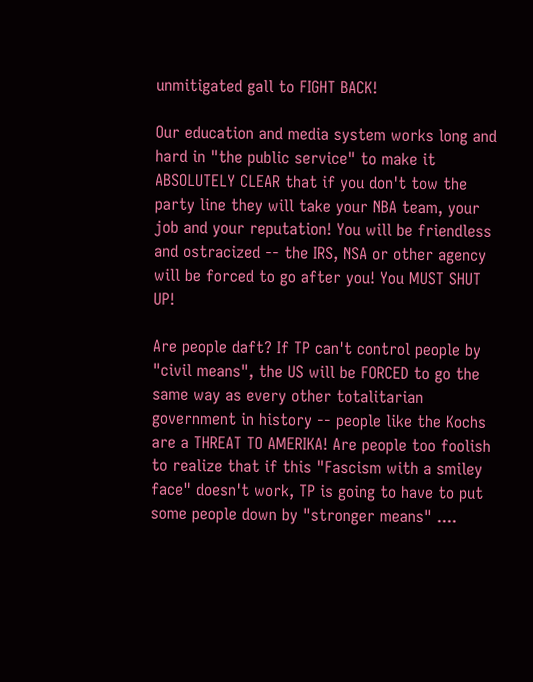unmitigated gall to FIGHT BACK!

Our education and media system works long and hard in "the public service" to make it ABSOLUTELY CLEAR that if you don't tow the party line they will take your NBA team, your job and your reputation! You will be friendless and ostracized -- the IRS, NSA or other agency will be forced to go after you! You MUST SHUT UP!

Are people daft? If TP can't control people by "civil means", the US will be FORCED to go the same way as every other totalitarian government in history -- people like the Kochs are a THREAT TO AMERIKA! Are people too foolish to realize that if this "Fascism with a smiley face" doesn't work, TP is going to have to put some people down by "stronger means" ....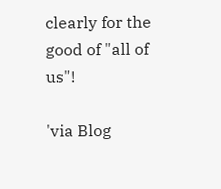clearly for the good of "all of us"!

'via Blog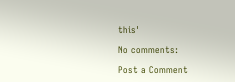this'

No comments:

Post a Comment